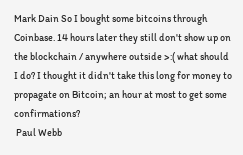Mark Dain So I bought some bitcoins through Coinbase. 14 hours later they still don't show up on the blockchain / anywhere outside >:( what should I do? I thought it didn't take this long for money to propagate on Bitcoin; an hour at most to get some confirmations?
 Paul Webb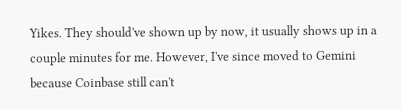Yikes. They should've shown up by now, it usually shows up in a couple minutes for me. However, I've since moved to Gemini because Coinbase still can't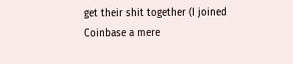get their shit together (I joined Coinbase a mere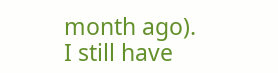month ago). I still have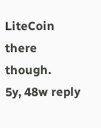LiteCoin there though.
5y, 48w reply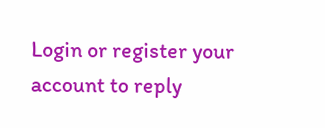Login or register your account to reply